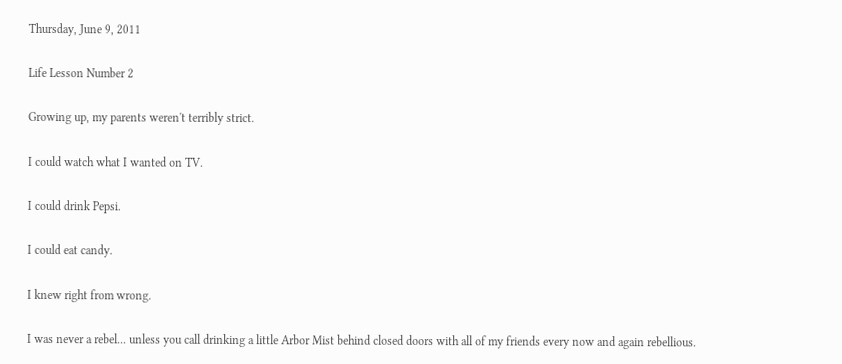Thursday, June 9, 2011

Life Lesson Number 2

Growing up, my parents weren't terribly strict.

I could watch what I wanted on TV.

I could drink Pepsi.

I could eat candy.

I knew right from wrong.

I was never a rebel... unless you call drinking a little Arbor Mist behind closed doors with all of my friends every now and again rebellious.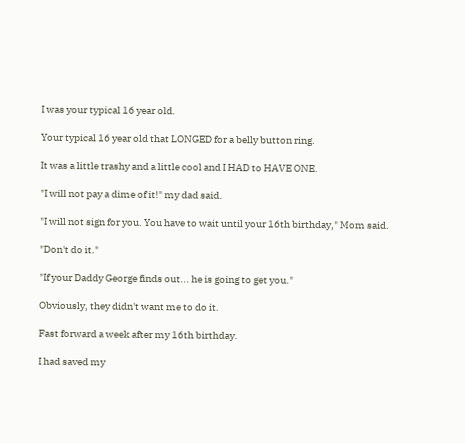I was your typical 16 year old.

Your typical 16 year old that LONGED for a belly button ring.

It was a little trashy and a little cool and I HAD to HAVE ONE.

"I will not pay a dime of it!" my dad said.

"I will not sign for you. You have to wait until your 16th birthday," Mom said.

"Don't do it."

"If your Daddy George finds out... he is going to get you."

Obviously, they didn't want me to do it.

Fast forward a week after my 16th birthday.

I had saved my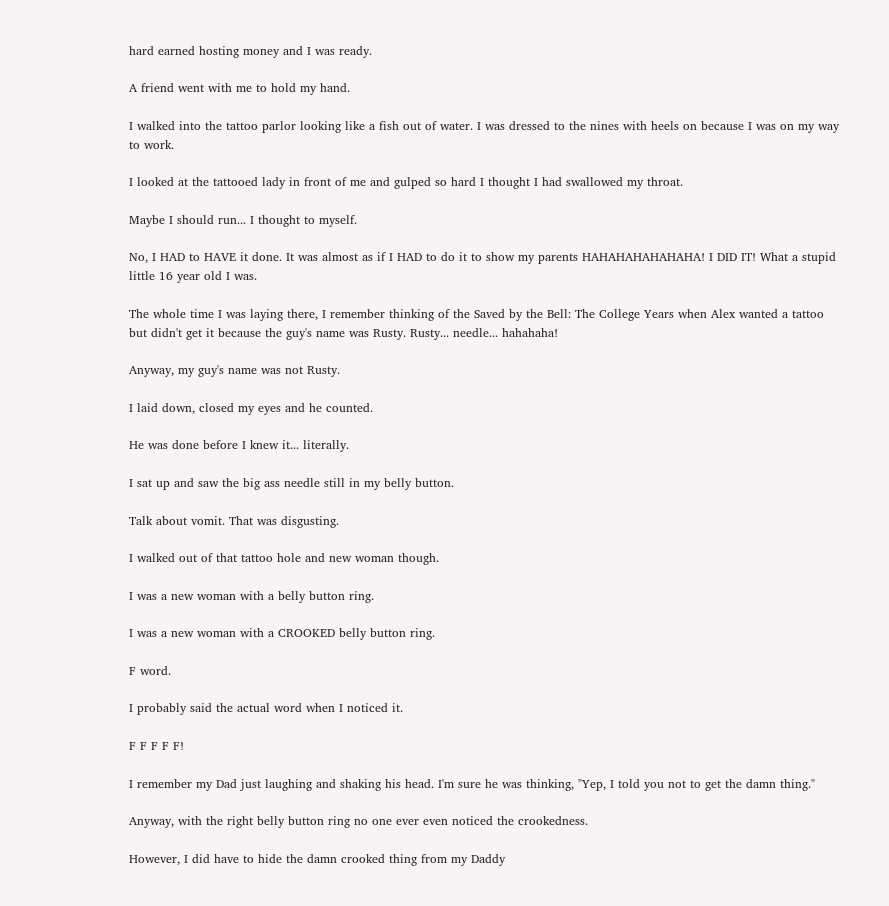hard earned hosting money and I was ready.

A friend went with me to hold my hand.

I walked into the tattoo parlor looking like a fish out of water. I was dressed to the nines with heels on because I was on my way to work.

I looked at the tattooed lady in front of me and gulped so hard I thought I had swallowed my throat.

Maybe I should run... I thought to myself.

No, I HAD to HAVE it done. It was almost as if I HAD to do it to show my parents HAHAHAHAHAHAHA! I DID IT! What a stupid little 16 year old I was.

The whole time I was laying there, I remember thinking of the Saved by the Bell: The College Years when Alex wanted a tattoo but didn't get it because the guy's name was Rusty. Rusty... needle... hahahaha!

Anyway, my guy's name was not Rusty.

I laid down, closed my eyes and he counted.

He was done before I knew it... literally.

I sat up and saw the big ass needle still in my belly button.

Talk about vomit. That was disgusting.

I walked out of that tattoo hole and new woman though.

I was a new woman with a belly button ring.

I was a new woman with a CROOKED belly button ring.

F word.

I probably said the actual word when I noticed it.

F F F F F!

I remember my Dad just laughing and shaking his head. I'm sure he was thinking, "Yep, I told you not to get the damn thing."

Anyway, with the right belly button ring no one ever even noticed the crookedness.

However, I did have to hide the damn crooked thing from my Daddy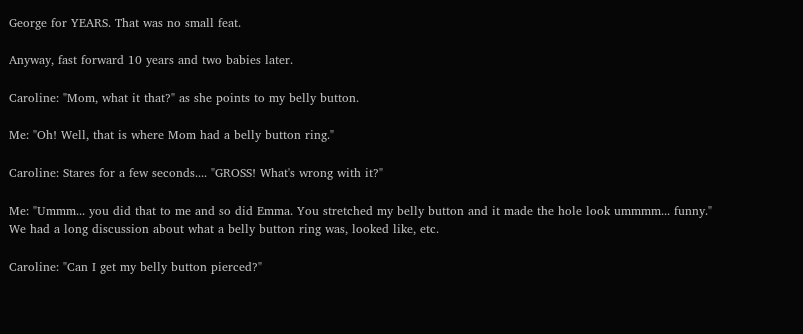George for YEARS. That was no small feat.

Anyway, fast forward 10 years and two babies later.

Caroline: "Mom, what it that?" as she points to my belly button.

Me: "Oh! Well, that is where Mom had a belly button ring."

Caroline: Stares for a few seconds.... "GROSS! What's wrong with it?"

Me: "Ummm... you did that to me and so did Emma. You stretched my belly button and it made the hole look ummmm... funny."
We had a long discussion about what a belly button ring was, looked like, etc.

Caroline: "Can I get my belly button pierced?"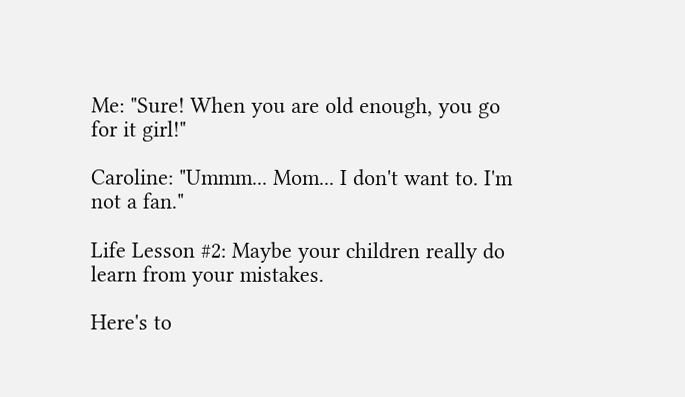Me: "Sure! When you are old enough, you go for it girl!"

Caroline: "Ummm... Mom... I don't want to. I'm not a fan."

Life Lesson #2: Maybe your children really do learn from your mistakes.

Here's to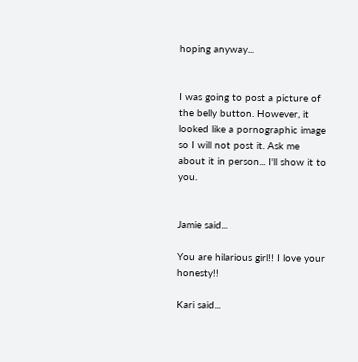hoping anyway...


I was going to post a picture of the belly button. However, it looked like a pornographic image so I will not post it. Ask me about it in person... I'll show it to you.


Jamie said...

You are hilarious girl!! I love your honesty!!

Kari said...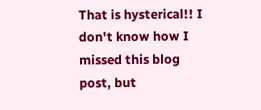That is hysterical!! I don't know how I missed this blog post, but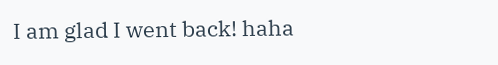I am glad I went back! haha